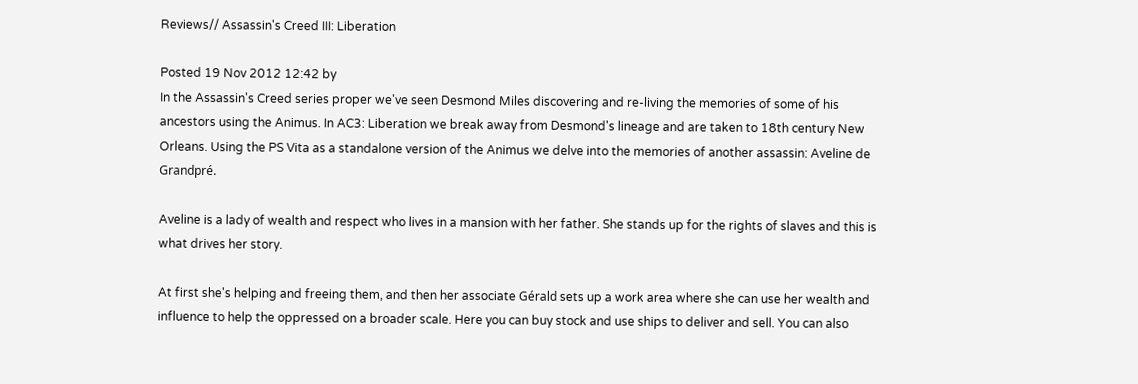Reviews// Assassin's Creed III: Liberation

Posted 19 Nov 2012 12:42 by
In the Assassin's Creed series proper we've seen Desmond Miles discovering and re-living the memories of some of his ancestors using the Animus. In AC3: Liberation we break away from Desmond's lineage and are taken to 18th century New Orleans. Using the PS Vita as a standalone version of the Animus we delve into the memories of another assassin: Aveline de Grandpré.

Aveline is a lady of wealth and respect who lives in a mansion with her father. She stands up for the rights of slaves and this is what drives her story.

At first she's helping and freeing them, and then her associate Gérald sets up a work area where she can use her wealth and influence to help the oppressed on a broader scale. Here you can buy stock and use ships to deliver and sell. You can also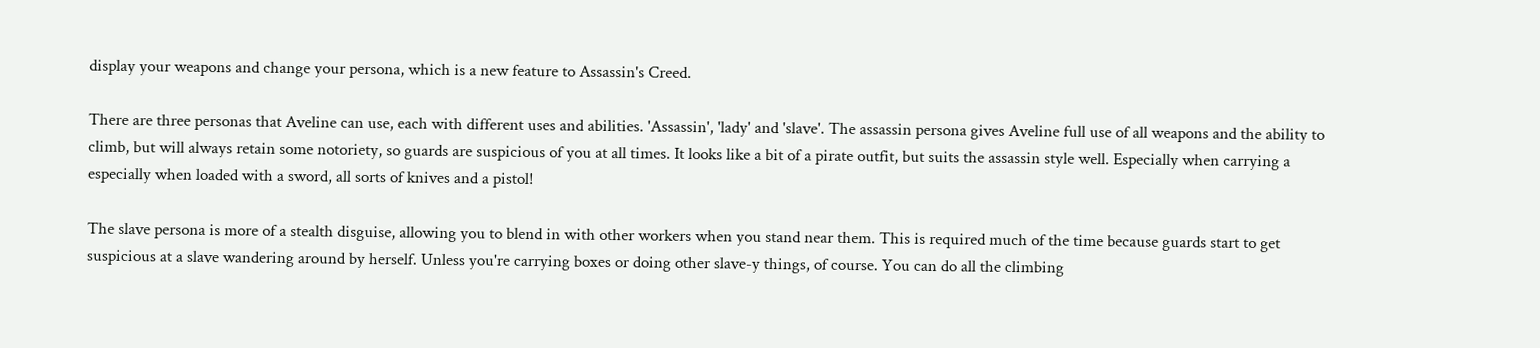display your weapons and change your persona, which is a new feature to Assassin's Creed.

There are three personas that Aveline can use, each with different uses and abilities. 'Assassin', 'lady' and 'slave'. The assassin persona gives Aveline full use of all weapons and the ability to climb, but will always retain some notoriety, so guards are suspicious of you at all times. It looks like a bit of a pirate outfit, but suits the assassin style well. Especially when carrying a especially when loaded with a sword, all sorts of knives and a pistol!

The slave persona is more of a stealth disguise, allowing you to blend in with other workers when you stand near them. This is required much of the time because guards start to get suspicious at a slave wandering around by herself. Unless you're carrying boxes or doing other slave-y things, of course. You can do all the climbing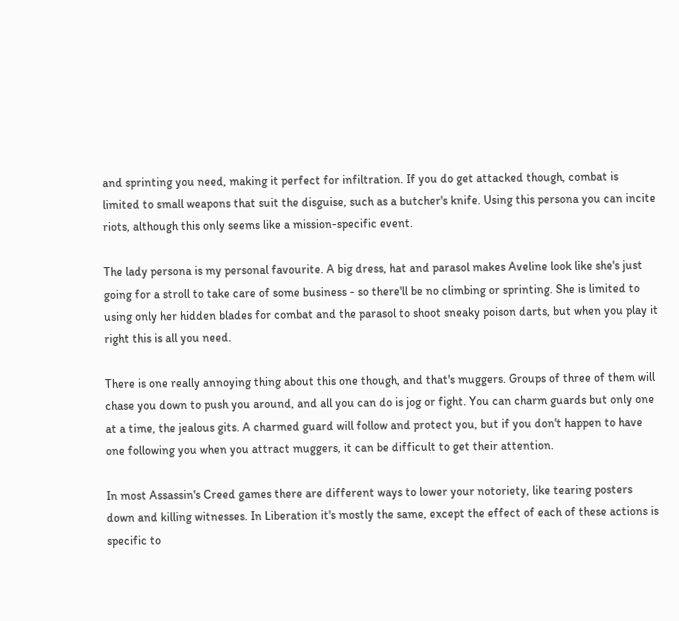and sprinting you need, making it perfect for infiltration. If you do get attacked though, combat is limited to small weapons that suit the disguise, such as a butcher's knife. Using this persona you can incite riots, although this only seems like a mission-specific event.

The lady persona is my personal favourite. A big dress, hat and parasol makes Aveline look like she's just going for a stroll to take care of some business - so there'll be no climbing or sprinting. She is limited to using only her hidden blades for combat and the parasol to shoot sneaky poison darts, but when you play it right this is all you need.

There is one really annoying thing about this one though, and that's muggers. Groups of three of them will chase you down to push you around, and all you can do is jog or fight. You can charm guards but only one at a time, the jealous gits. A charmed guard will follow and protect you, but if you don't happen to have one following you when you attract muggers, it can be difficult to get their attention.

In most Assassin's Creed games there are different ways to lower your notoriety, like tearing posters down and killing witnesses. In Liberation it's mostly the same, except the effect of each of these actions is specific to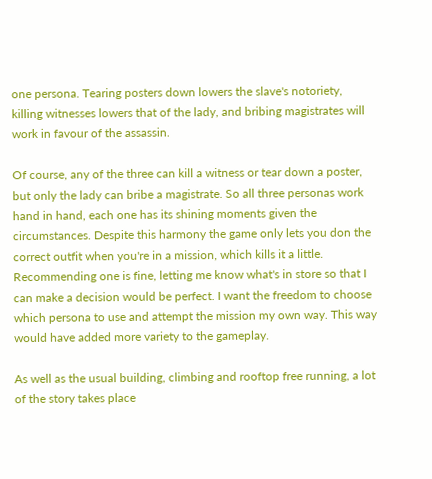one persona. Tearing posters down lowers the slave's notoriety, killing witnesses lowers that of the lady, and bribing magistrates will work in favour of the assassin.

Of course, any of the three can kill a witness or tear down a poster, but only the lady can bribe a magistrate. So all three personas work hand in hand, each one has its shining moments given the circumstances. Despite this harmony the game only lets you don the correct outfit when you're in a mission, which kills it a little. Recommending one is fine, letting me know what's in store so that I can make a decision would be perfect. I want the freedom to choose which persona to use and attempt the mission my own way. This way would have added more variety to the gameplay.

As well as the usual building, climbing and rooftop free running, a lot of the story takes place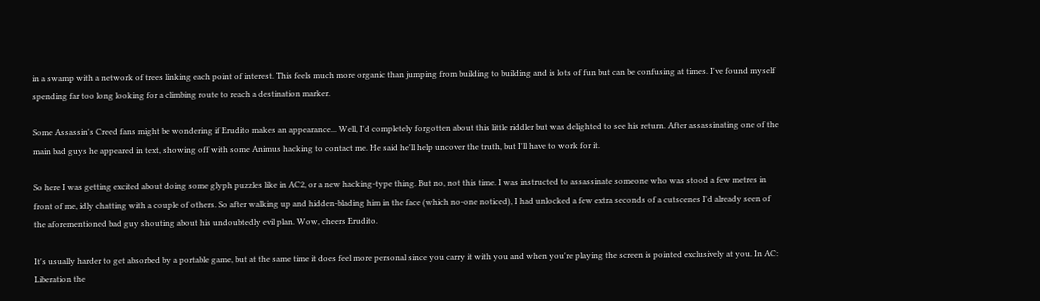in a swamp with a network of trees linking each point of interest. This feels much more organic than jumping from building to building and is lots of fun but can be confusing at times. I've found myself spending far too long looking for a climbing route to reach a destination marker.

Some Assassin's Creed fans might be wondering if Erudito makes an appearance... Well, I'd completely forgotten about this little riddler but was delighted to see his return. After assassinating one of the main bad guys he appeared in text, showing off with some Animus hacking to contact me. He said he'll help uncover the truth, but I'll have to work for it.

So here I was getting excited about doing some glyph puzzles like in AC2, or a new hacking-type thing. But no, not this time. I was instructed to assassinate someone who was stood a few metres in front of me, idly chatting with a couple of others. So after walking up and hidden-blading him in the face (which no-one noticed), I had unlocked a few extra seconds of a cutscenes I'd already seen of the aforementioned bad guy shouting about his undoubtedly evil plan. Wow, cheers Erudito.

It's usually harder to get absorbed by a portable game, but at the same time it does feel more personal since you carry it with you and when you're playing the screen is pointed exclusively at you. In AC: Liberation the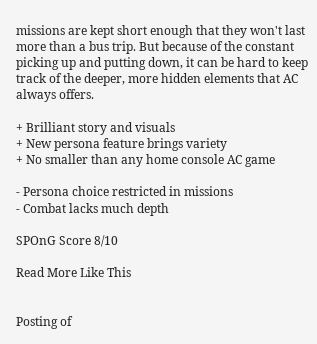missions are kept short enough that they won't last more than a bus trip. But because of the constant picking up and putting down, it can be hard to keep track of the deeper, more hidden elements that AC always offers.

+ Brilliant story and visuals
+ New persona feature brings variety
+ No smaller than any home console AC game

- Persona choice restricted in missions
- Combat lacks much depth

SPOnG Score 8/10

Read More Like This


Posting of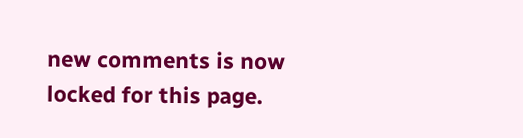new comments is now locked for this page.